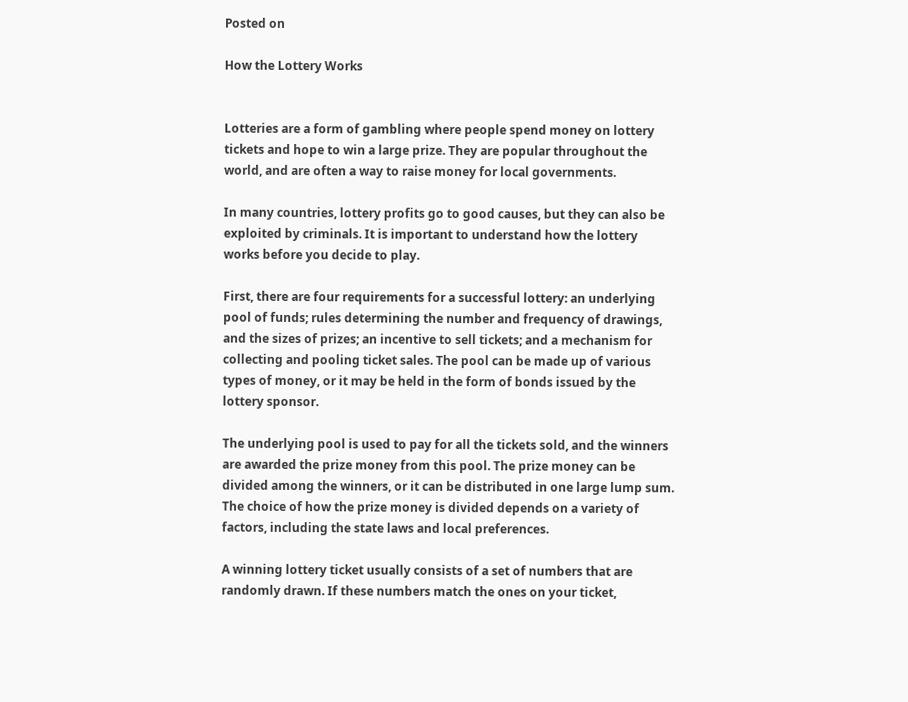Posted on

How the Lottery Works


Lotteries are a form of gambling where people spend money on lottery tickets and hope to win a large prize. They are popular throughout the world, and are often a way to raise money for local governments.

In many countries, lottery profits go to good causes, but they can also be exploited by criminals. It is important to understand how the lottery works before you decide to play.

First, there are four requirements for a successful lottery: an underlying pool of funds; rules determining the number and frequency of drawings, and the sizes of prizes; an incentive to sell tickets; and a mechanism for collecting and pooling ticket sales. The pool can be made up of various types of money, or it may be held in the form of bonds issued by the lottery sponsor.

The underlying pool is used to pay for all the tickets sold, and the winners are awarded the prize money from this pool. The prize money can be divided among the winners, or it can be distributed in one large lump sum. The choice of how the prize money is divided depends on a variety of factors, including the state laws and local preferences.

A winning lottery ticket usually consists of a set of numbers that are randomly drawn. If these numbers match the ones on your ticket,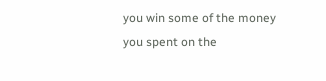you win some of the money you spent on the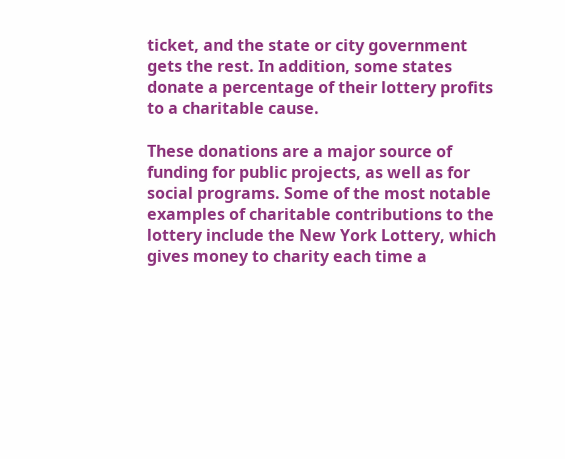ticket, and the state or city government gets the rest. In addition, some states donate a percentage of their lottery profits to a charitable cause.

These donations are a major source of funding for public projects, as well as for social programs. Some of the most notable examples of charitable contributions to the lottery include the New York Lottery, which gives money to charity each time a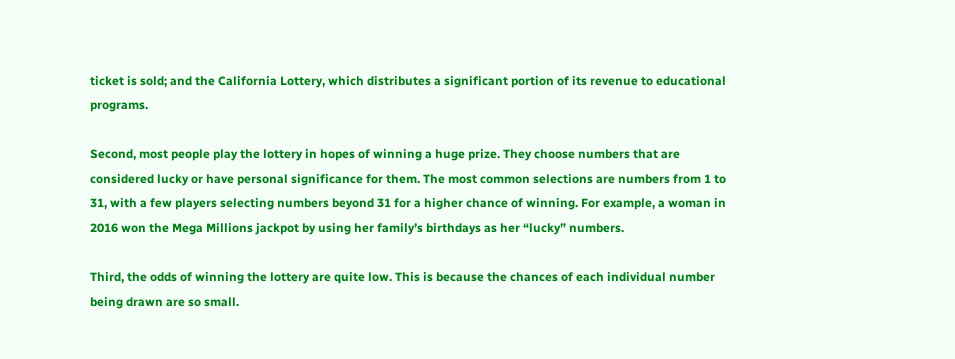ticket is sold; and the California Lottery, which distributes a significant portion of its revenue to educational programs.

Second, most people play the lottery in hopes of winning a huge prize. They choose numbers that are considered lucky or have personal significance for them. The most common selections are numbers from 1 to 31, with a few players selecting numbers beyond 31 for a higher chance of winning. For example, a woman in 2016 won the Mega Millions jackpot by using her family’s birthdays as her “lucky” numbers.

Third, the odds of winning the lottery are quite low. This is because the chances of each individual number being drawn are so small.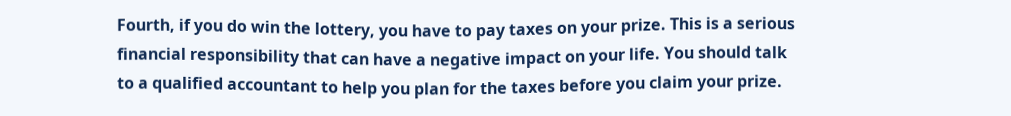Fourth, if you do win the lottery, you have to pay taxes on your prize. This is a serious financial responsibility that can have a negative impact on your life. You should talk to a qualified accountant to help you plan for the taxes before you claim your prize.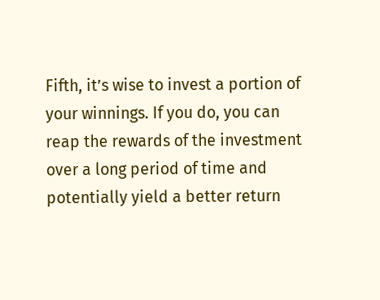Fifth, it’s wise to invest a portion of your winnings. If you do, you can reap the rewards of the investment over a long period of time and potentially yield a better return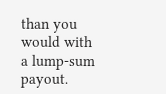than you would with a lump-sum payout.